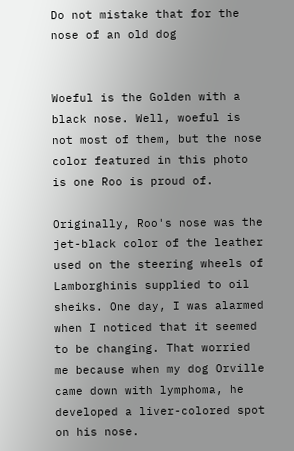Do not mistake that for the nose of an old dog


Woeful is the Golden with a black nose. Well, woeful is not most of them, but the nose color featured in this photo is one Roo is proud of.

Originally, Roo's nose was the jet-black color of the leather used on the steering wheels of Lamborghinis supplied to oil sheiks. One day, I was alarmed when I noticed that it seemed to be changing. That worried me because when my dog Orville came down with lymphoma, he developed a liver-colored spot on his nose.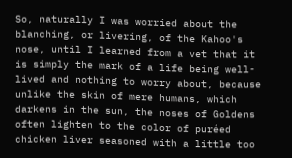So, naturally I was worried about the blanching, or livering, of the Kahoo's nose, until I learned from a vet that it is simply the mark of a life being well-lived and nothing to worry about, because unlike the skin of mere humans, which darkens in the sun, the noses of Goldens often lighten to the color of puréed chicken liver seasoned with a little too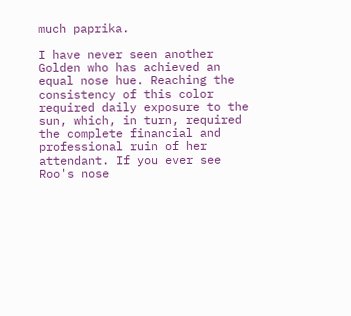much paprika.

I have never seen another Golden who has achieved an equal nose hue. Reaching the consistency of this color required daily exposure to the sun, which, in turn, required the complete financial and professional ruin of her attendant. If you ever see Roo's nose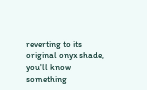reverting to its original onyx shade, you'll know something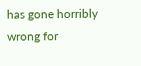has gone horribly wrong for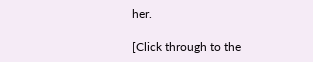her.

[Click through to the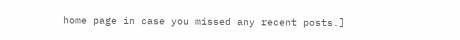home page in case you missed any recent posts.]